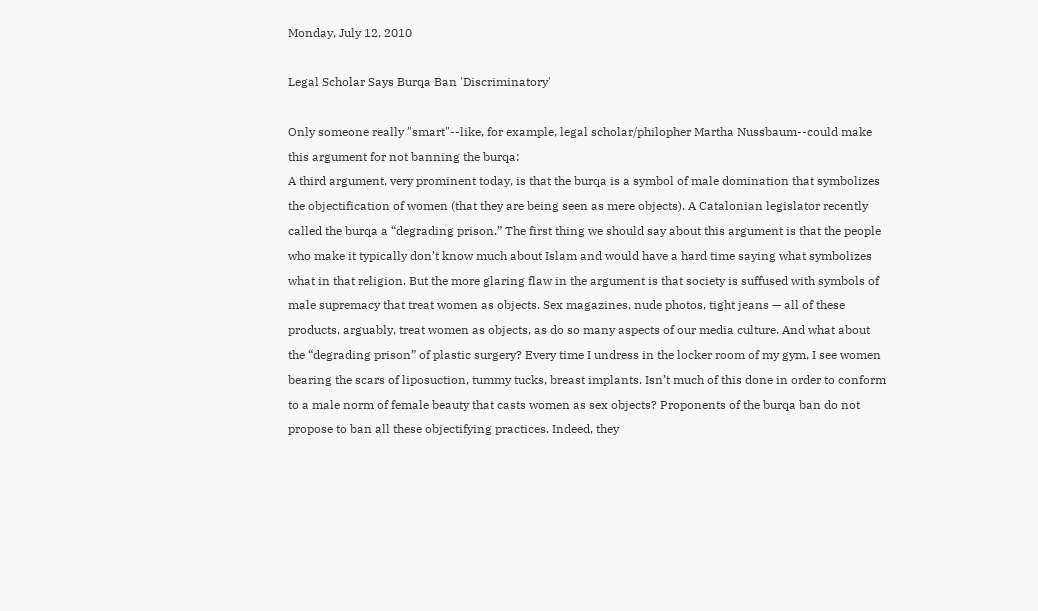Monday, July 12, 2010

Legal Scholar Says Burqa Ban 'Discriminatory'

Only someone really "smart"--like, for example, legal scholar/philopher Martha Nussbaum--could make this argument for not banning the burqa:
A third argument, very prominent today, is that the burqa is a symbol of male domination that symbolizes the objectification of women (that they are being seen as mere objects). A Catalonian legislator recently called the burqa a “degrading prison.” The first thing we should say about this argument is that the people who make it typically don’t know much about Islam and would have a hard time saying what symbolizes what in that religion. But the more glaring flaw in the argument is that society is suffused with symbols of male supremacy that treat women as objects. Sex magazines, nude photos, tight jeans — all of these products, arguably, treat women as objects, as do so many aspects of our media culture. And what about the “degrading prison” of plastic surgery? Every time I undress in the locker room of my gym, I see women bearing the scars of liposuction, tummy tucks, breast implants. Isn’t much of this done in order to conform to a male norm of female beauty that casts women as sex objects? Proponents of the burqa ban do not propose to ban all these objectifying practices. Indeed, they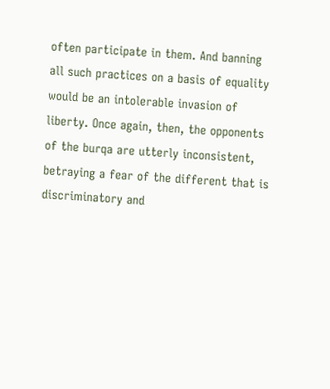often participate in them. And banning all such practices on a basis of equality would be an intolerable invasion of liberty. Once again, then, the opponents of the burqa are utterly inconsistent, betraying a fear of the different that is discriminatory and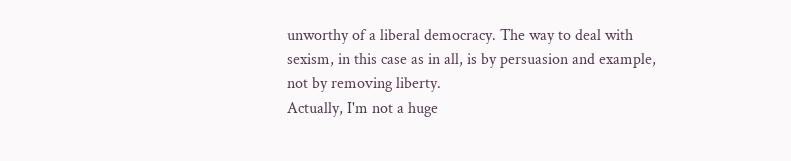unworthy of a liberal democracy. The way to deal with sexism, in this case as in all, is by persuasion and example, not by removing liberty.
Actually, I'm not a huge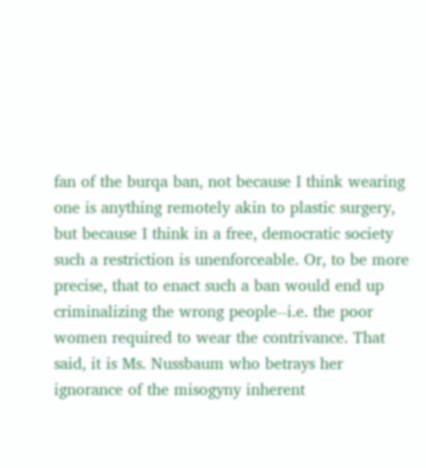fan of the burqa ban, not because I think wearing one is anything remotely akin to plastic surgery, but because I think in a free, democratic society such a restriction is unenforceable. Or, to be more precise, that to enact such a ban would end up criminalizing the wrong people--i.e. the poor women required to wear the contrivance. That said, it is Ms. Nussbaum who betrays her ignorance of the misogyny inherent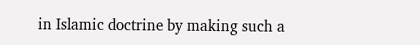in Islamic doctrine by making such a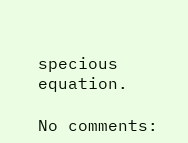specious equation.

No comments: